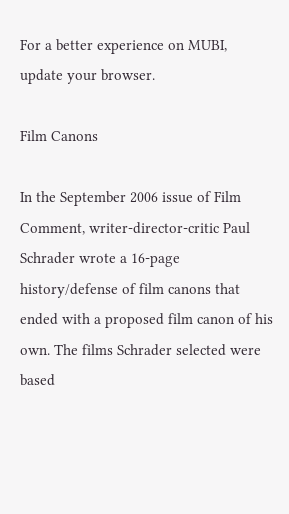For a better experience on MUBI, update your browser.

Film Canons

In the September 2006 issue of Film Comment, writer-director-critic Paul Schrader wrote a 16-page history/defense of film canons that ended with a proposed film canon of his own. The films Schrader selected were based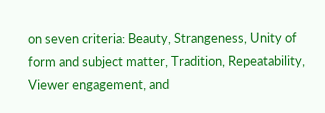on seven criteria: Beauty, Strangeness, Unity of form and subject matter, Tradition, Repeatability, Viewer engagement, and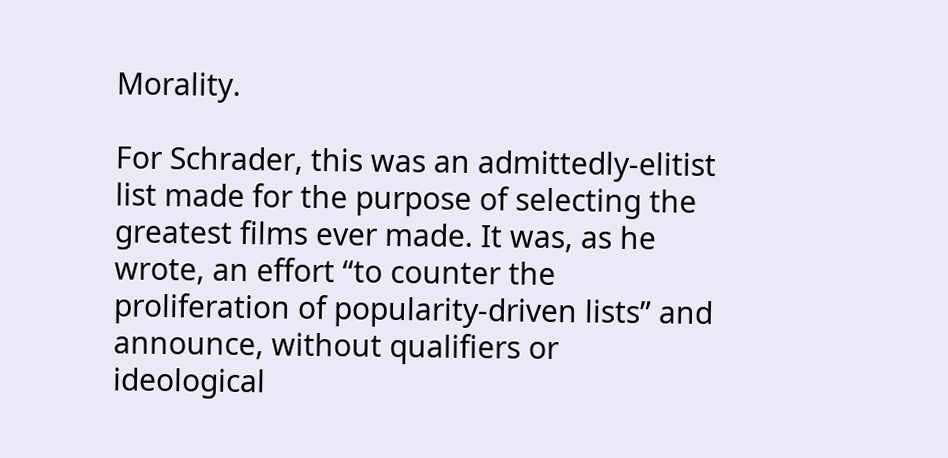Morality.

For Schrader, this was an admittedly-elitist list made for the purpose of selecting the greatest films ever made. It was, as he wrote, an effort “to counter the proliferation of popularity-driven lists” and announce, without qualifiers or ideological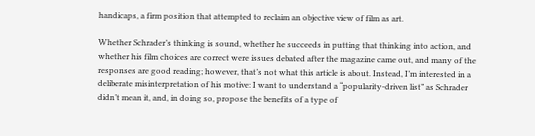handicaps, a firm position that attempted to reclaim an objective view of film as art.

Whether Schrader’s thinking is sound, whether he succeeds in putting that thinking into action, and whether his film choices are correct were issues debated after the magazine came out, and many of the responses are good reading; however, that’s not what this article is about. Instead, I’m interested in a deliberate misinterpretation of his motive: I want to understand a “popularity-driven list” as Schrader didn’t mean it, and, in doing so, propose the benefits of a type of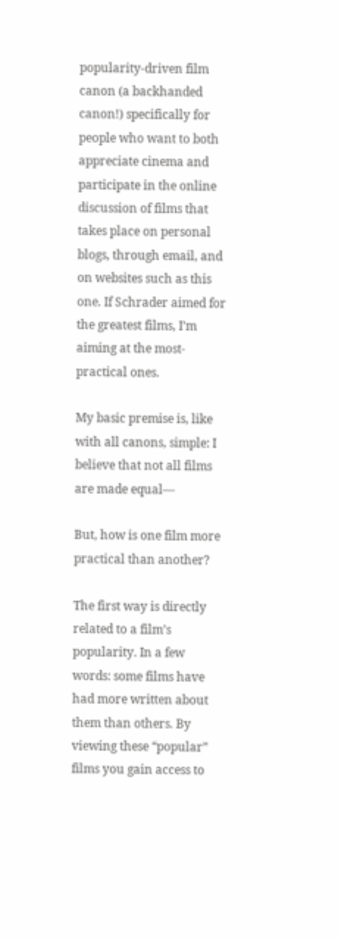popularity-driven film canon (a backhanded canon!) specifically for people who want to both appreciate cinema and participate in the online discussion of films that takes place on personal blogs, through email, and on websites such as this one. If Schrader aimed for the greatest films, I’m aiming at the most-practical ones.

My basic premise is, like with all canons, simple: I believe that not all films are made equal—

But, how is one film more practical than another?

The first way is directly related to a film’s popularity. In a few words: some films have had more written about them than others. By viewing these “popular” films you gain access to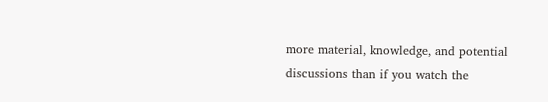more material, knowledge, and potential discussions than if you watch the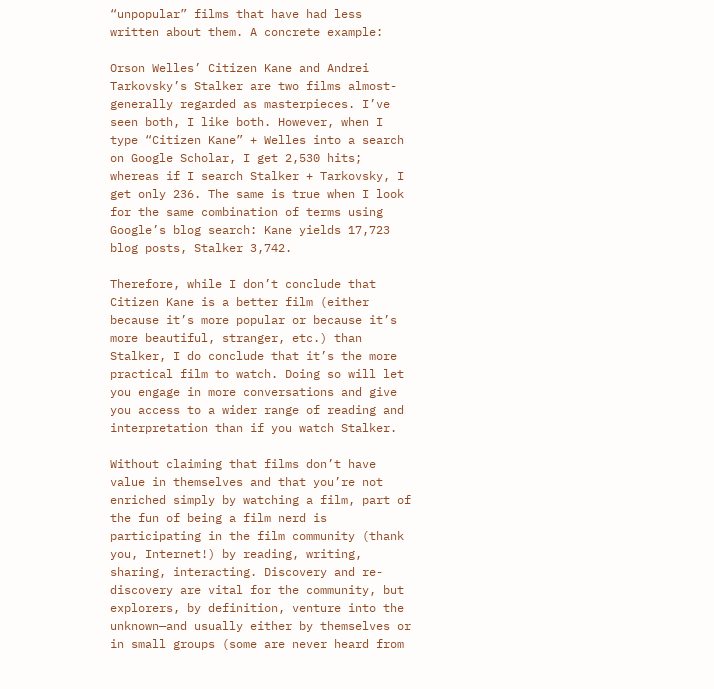“unpopular” films that have had less written about them. A concrete example:

Orson Welles’ Citizen Kane and Andrei Tarkovsky’s Stalker are two films almost-generally regarded as masterpieces. I’ve seen both, I like both. However, when I type “Citizen Kane” + Welles into a search on Google Scholar, I get 2,530 hits; whereas if I search Stalker + Tarkovsky, I get only 236. The same is true when I look for the same combination of terms using Google’s blog search: Kane yields 17,723 blog posts, Stalker 3,742.

Therefore, while I don’t conclude that Citizen Kane is a better film (either because it’s more popular or because it’s more beautiful, stranger, etc.) than Stalker, I do conclude that it’s the more practical film to watch. Doing so will let you engage in more conversations and give you access to a wider range of reading and interpretation than if you watch Stalker.

Without claiming that films don’t have value in themselves and that you’re not enriched simply by watching a film, part of the fun of being a film nerd is participating in the film community (thank you, Internet!) by reading, writing, sharing, interacting. Discovery and re-discovery are vital for the community, but explorers, by definition, venture into the unknown—and usually either by themselves or in small groups (some are never heard from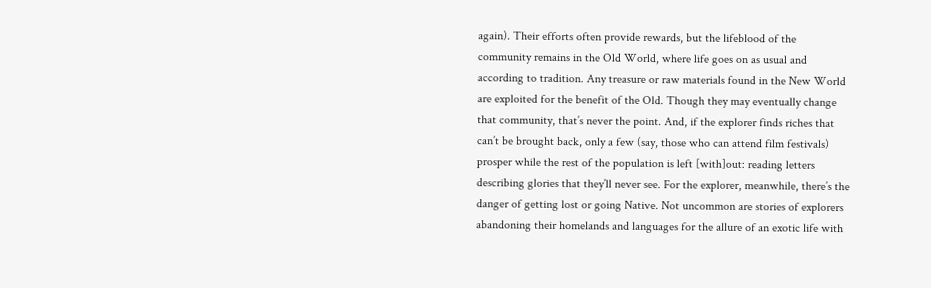again). Their efforts often provide rewards, but the lifeblood of the community remains in the Old World, where life goes on as usual and according to tradition. Any treasure or raw materials found in the New World are exploited for the benefit of the Old. Though they may eventually change that community, that’s never the point. And, if the explorer finds riches that can’t be brought back, only a few (say, those who can attend film festivals) prosper while the rest of the population is left [with]out: reading letters describing glories that they’ll never see. For the explorer, meanwhile, there’s the danger of getting lost or going Native. Not uncommon are stories of explorers abandoning their homelands and languages for the allure of an exotic life with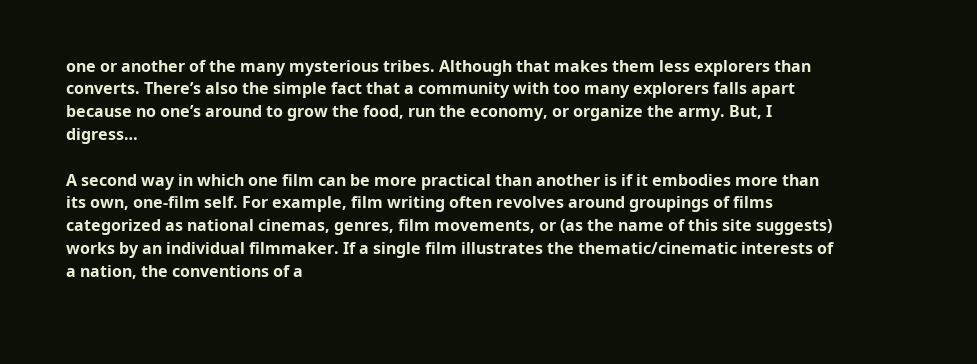one or another of the many mysterious tribes. Although that makes them less explorers than converts. There’s also the simple fact that a community with too many explorers falls apart because no one’s around to grow the food, run the economy, or organize the army. But, I digress…

A second way in which one film can be more practical than another is if it embodies more than its own, one-film self. For example, film writing often revolves around groupings of films categorized as national cinemas, genres, film movements, or (as the name of this site suggests) works by an individual filmmaker. If a single film illustrates the thematic/cinematic interests of a nation, the conventions of a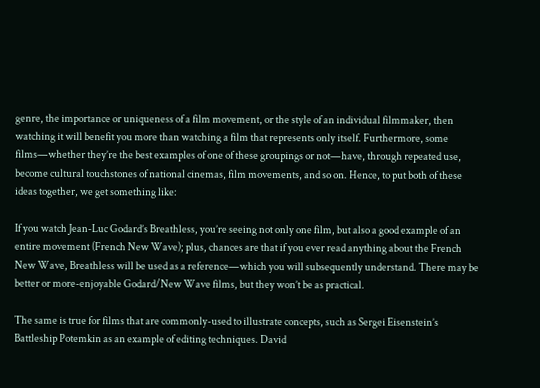genre, the importance or uniqueness of a film movement, or the style of an individual filmmaker, then watching it will benefit you more than watching a film that represents only itself. Furthermore, some films—whether they’re the best examples of one of these groupings or not—have, through repeated use, become cultural touchstones of national cinemas, film movements, and so on. Hence, to put both of these ideas together, we get something like:

If you watch Jean-Luc Godard’s Breathless, you’re seeing not only one film, but also a good example of an entire movement (French New Wave); plus, chances are that if you ever read anything about the French New Wave, Breathless will be used as a reference—which you will subsequently understand. There may be better or more-enjoyable Godard/New Wave films, but they won’t be as practical.

The same is true for films that are commonly-used to illustrate concepts, such as Sergei Eisenstein’s Battleship Potemkin as an example of editing techniques. David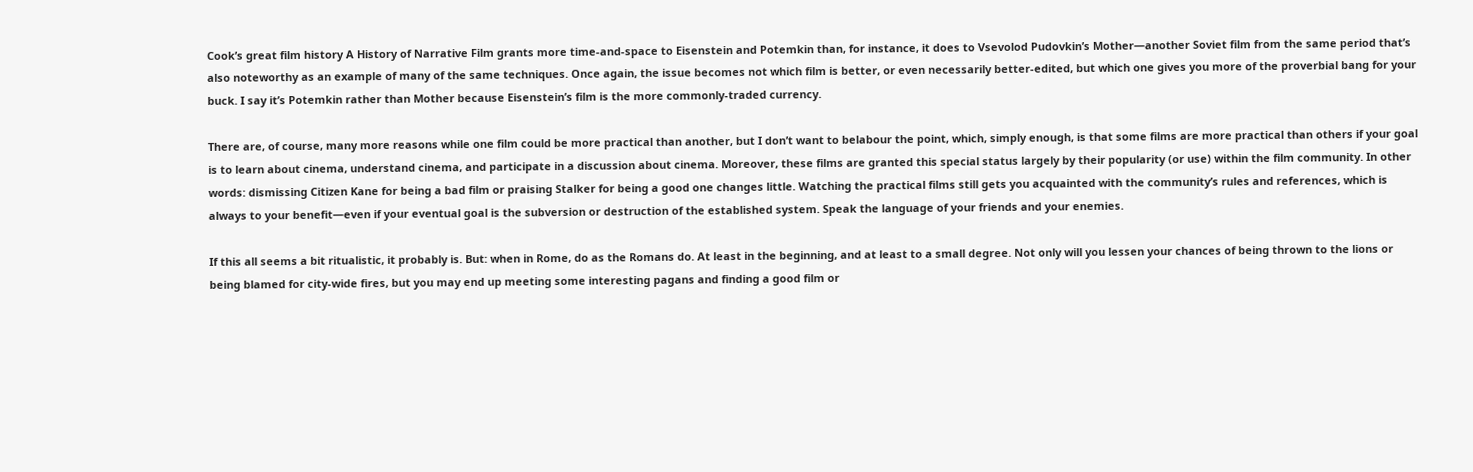Cook’s great film history A History of Narrative Film grants more time-and-space to Eisenstein and Potemkin than, for instance, it does to Vsevolod Pudovkin’s Mother—another Soviet film from the same period that’s also noteworthy as an example of many of the same techniques. Once again, the issue becomes not which film is better, or even necessarily better-edited, but which one gives you more of the proverbial bang for your buck. I say it’s Potemkin rather than Mother because Eisenstein’s film is the more commonly-traded currency.

There are, of course, many more reasons while one film could be more practical than another, but I don’t want to belabour the point, which, simply enough, is that some films are more practical than others if your goal is to learn about cinema, understand cinema, and participate in a discussion about cinema. Moreover, these films are granted this special status largely by their popularity (or use) within the film community. In other words: dismissing Citizen Kane for being a bad film or praising Stalker for being a good one changes little. Watching the practical films still gets you acquainted with the community’s rules and references, which is always to your benefit—even if your eventual goal is the subversion or destruction of the established system. Speak the language of your friends and your enemies.

If this all seems a bit ritualistic, it probably is. But: when in Rome, do as the Romans do. At least in the beginning, and at least to a small degree. Not only will you lessen your chances of being thrown to the lions or being blamed for city-wide fires, but you may end up meeting some interesting pagans and finding a good film or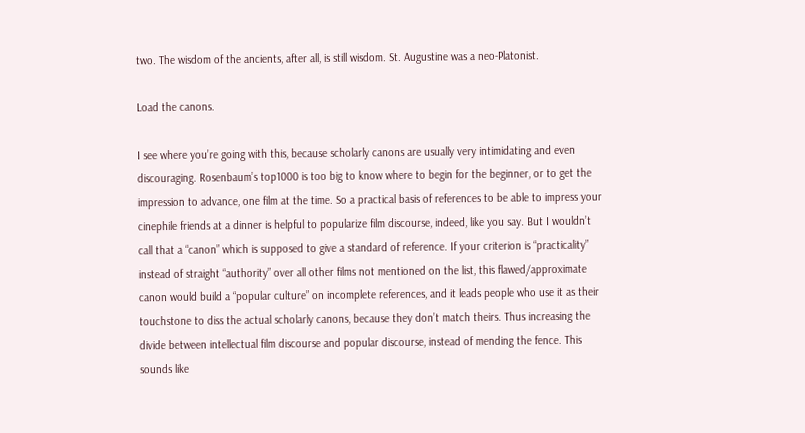two. The wisdom of the ancients, after all, is still wisdom. St. Augustine was a neo-Platonist.

Load the canons.

I see where you’re going with this, because scholarly canons are usually very intimidating and even discouraging. Rosenbaum’s top1000 is too big to know where to begin for the beginner, or to get the impression to advance, one film at the time. So a practical basis of references to be able to impress your cinephile friends at a dinner is helpful to popularize film discourse, indeed, like you say. But I wouldn’t call that a “canon” which is supposed to give a standard of reference. If your criterion is “practicality” instead of straight “authority” over all other films not mentioned on the list, this flawed/approximate canon would build a “popular culture” on incomplete references, and it leads people who use it as their touchstone to diss the actual scholarly canons, because they don’t match theirs. Thus increasing the divide between intellectual film discourse and popular discourse, instead of mending the fence. This sounds like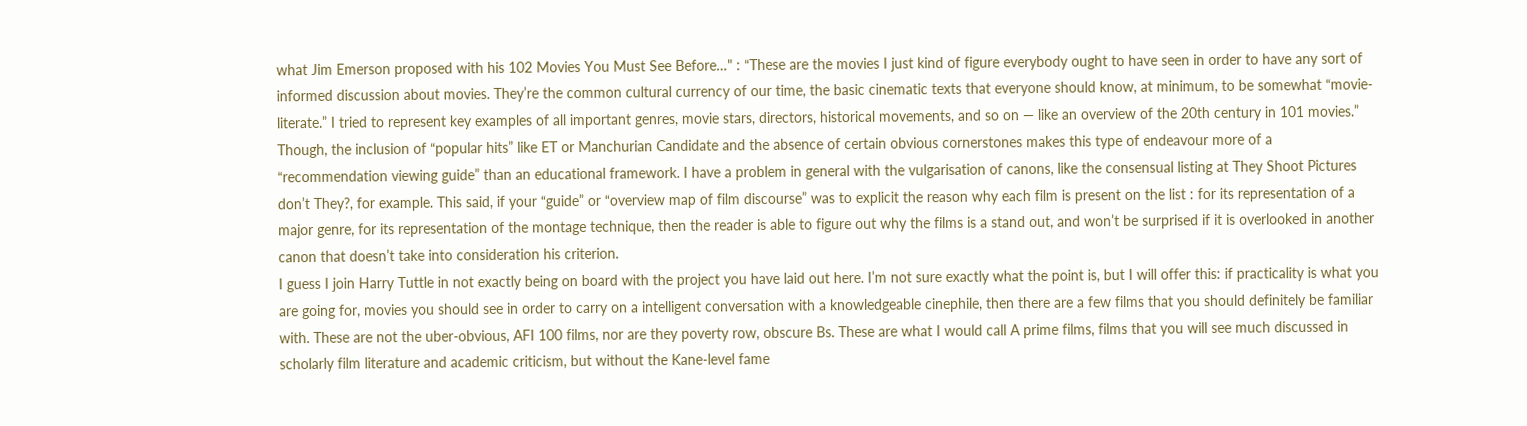what Jim Emerson proposed with his 102 Movies You Must See Before…" : “These are the movies I just kind of figure everybody ought to have seen in order to have any sort of informed discussion about movies. They’re the common cultural currency of our time, the basic cinematic texts that everyone should know, at minimum, to be somewhat “movie-literate.” I tried to represent key examples of all important genres, movie stars, directors, historical movements, and so on — like an overview of the 20th century in 101 movies.” Though, the inclusion of “popular hits” like ET or Manchurian Candidate and the absence of certain obvious cornerstones makes this type of endeavour more of a “recommendation viewing guide” than an educational framework. I have a problem in general with the vulgarisation of canons, like the consensual listing at They Shoot Pictures don’t They?, for example. This said, if your “guide” or “overview map of film discourse” was to explicit the reason why each film is present on the list : for its representation of a major genre, for its representation of the montage technique, then the reader is able to figure out why the films is a stand out, and won’t be surprised if it is overlooked in another canon that doesn’t take into consideration his criterion.
I guess I join Harry Tuttle in not exactly being on board with the project you have laid out here. I’m not sure exactly what the point is, but I will offer this: if practicality is what you are going for, movies you should see in order to carry on a intelligent conversation with a knowledgeable cinephile, then there are a few films that you should definitely be familiar with. These are not the uber-obvious, AFI 100 films, nor are they poverty row, obscure Bs. These are what I would call A prime films, films that you will see much discussed in scholarly film literature and academic criticism, but without the Kane-level fame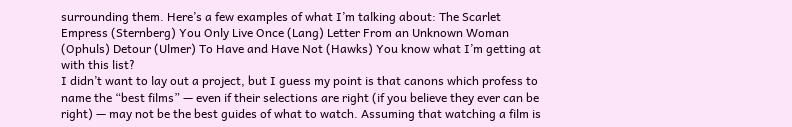surrounding them. Here’s a few examples of what I’m talking about: The Scarlet Empress (Sternberg) You Only Live Once (Lang) Letter From an Unknown Woman (Ophuls) Detour (Ulmer) To Have and Have Not (Hawks) You know what I’m getting at with this list?
I didn’t want to lay out a project, but I guess my point is that canons which profess to name the “best films” — even if their selections are right (if you believe they ever can be right) — may not be the best guides of what to watch. Assuming that watching a film is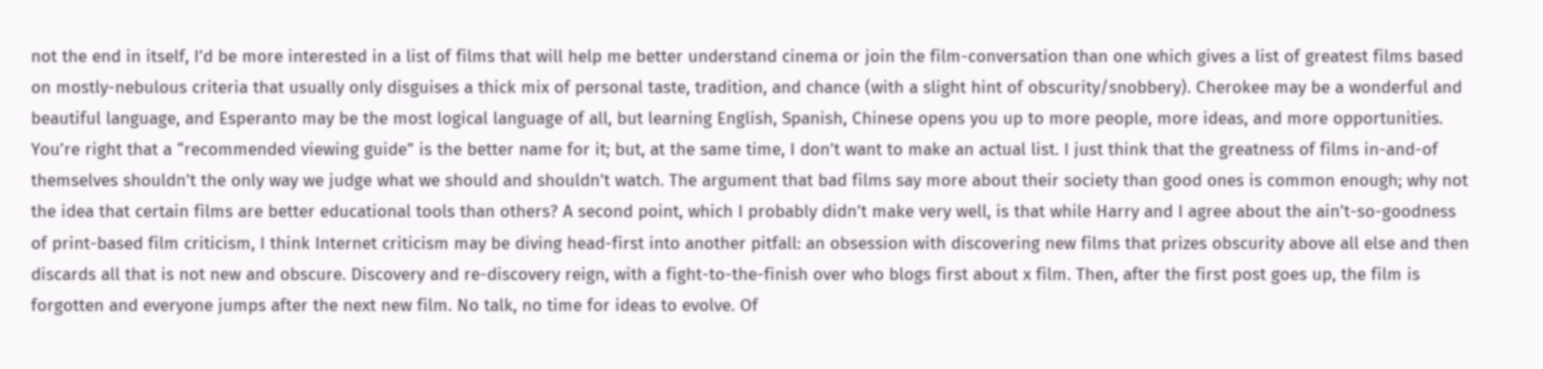not the end in itself, I’d be more interested in a list of films that will help me better understand cinema or join the film-conversation than one which gives a list of greatest films based on mostly-nebulous criteria that usually only disguises a thick mix of personal taste, tradition, and chance (with a slight hint of obscurity/snobbery). Cherokee may be a wonderful and beautiful language, and Esperanto may be the most logical language of all, but learning English, Spanish, Chinese opens you up to more people, more ideas, and more opportunities. You’re right that a “recommended viewing guide” is the better name for it; but, at the same time, I don’t want to make an actual list. I just think that the greatness of films in-and-of themselves shouldn’t the only way we judge what we should and shouldn’t watch. The argument that bad films say more about their society than good ones is common enough; why not the idea that certain films are better educational tools than others? A second point, which I probably didn’t make very well, is that while Harry and I agree about the ain’t-so-goodness of print-based film criticism, I think Internet criticism may be diving head-first into another pitfall: an obsession with discovering new films that prizes obscurity above all else and then discards all that is not new and obscure. Discovery and re-discovery reign, with a fight-to-the-finish over who blogs first about x film. Then, after the first post goes up, the film is forgotten and everyone jumps after the next new film. No talk, no time for ideas to evolve. Of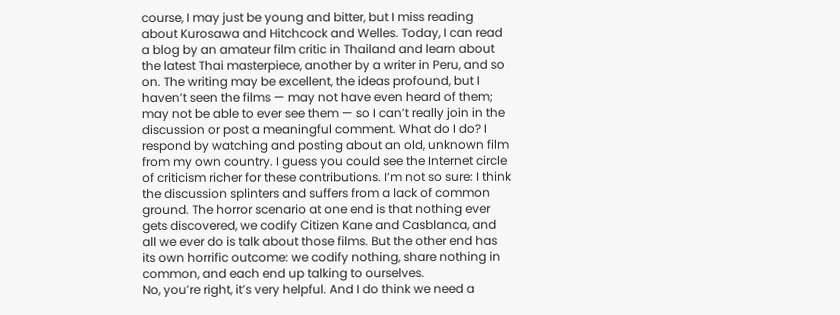course, I may just be young and bitter, but I miss reading about Kurosawa and Hitchcock and Welles. Today, I can read a blog by an amateur film critic in Thailand and learn about the latest Thai masterpiece, another by a writer in Peru, and so on. The writing may be excellent, the ideas profound, but I haven’t seen the films — may not have even heard of them; may not be able to ever see them — so I can’t really join in the discussion or post a meaningful comment. What do I do? I respond by watching and posting about an old, unknown film from my own country. I guess you could see the Internet circle of criticism richer for these contributions. I’m not so sure: I think the discussion splinters and suffers from a lack of common ground. The horror scenario at one end is that nothing ever gets discovered, we codify Citizen Kane and Casblanca, and all we ever do is talk about those films. But the other end has its own horrific outcome: we codify nothing, share nothing in common, and each end up talking to ourselves.
No, you’re right, it’s very helpful. And I do think we need a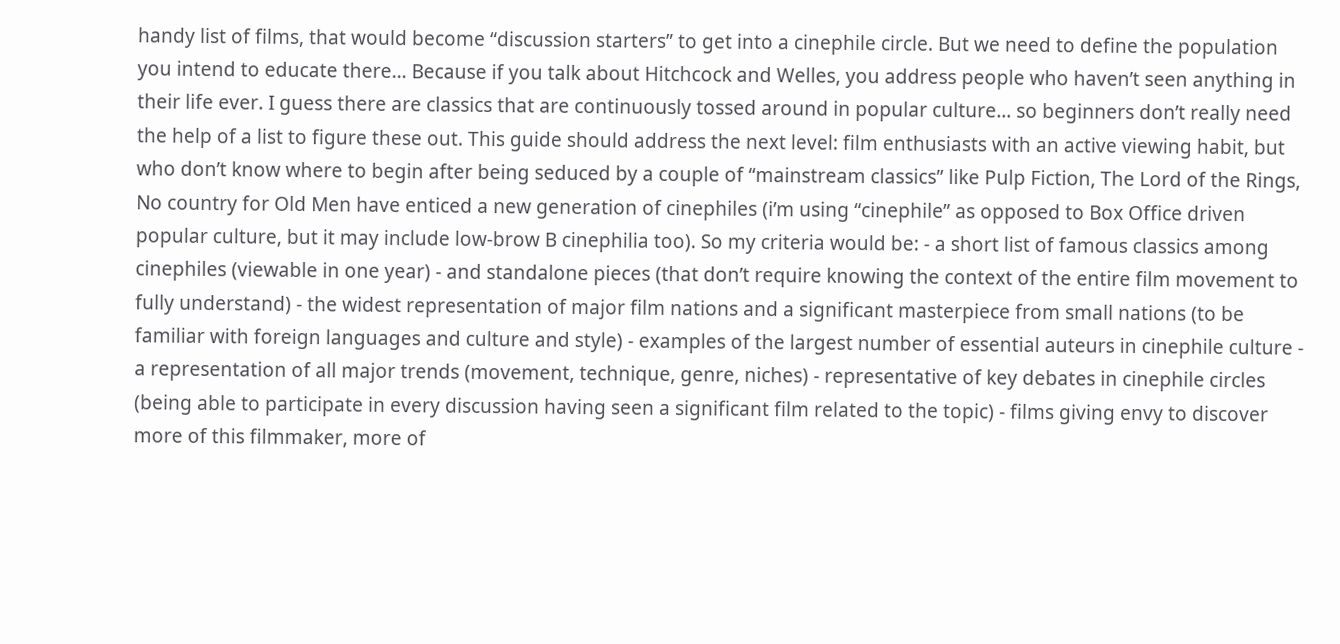handy list of films, that would become “discussion starters” to get into a cinephile circle. But we need to define the population you intend to educate there… Because if you talk about Hitchcock and Welles, you address people who haven’t seen anything in their life ever. I guess there are classics that are continuously tossed around in popular culture… so beginners don’t really need the help of a list to figure these out. This guide should address the next level: film enthusiasts with an active viewing habit, but who don’t know where to begin after being seduced by a couple of “mainstream classics” like Pulp Fiction, The Lord of the Rings, No country for Old Men have enticed a new generation of cinephiles (i’m using “cinephile” as opposed to Box Office driven popular culture, but it may include low-brow B cinephilia too). So my criteria would be: - a short list of famous classics among cinephiles (viewable in one year) - and standalone pieces (that don’t require knowing the context of the entire film movement to fully understand) - the widest representation of major film nations and a significant masterpiece from small nations (to be familiar with foreign languages and culture and style) - examples of the largest number of essential auteurs in cinephile culture - a representation of all major trends (movement, technique, genre, niches) - representative of key debates in cinephile circles (being able to participate in every discussion having seen a significant film related to the topic) - films giving envy to discover more of this filmmaker, more of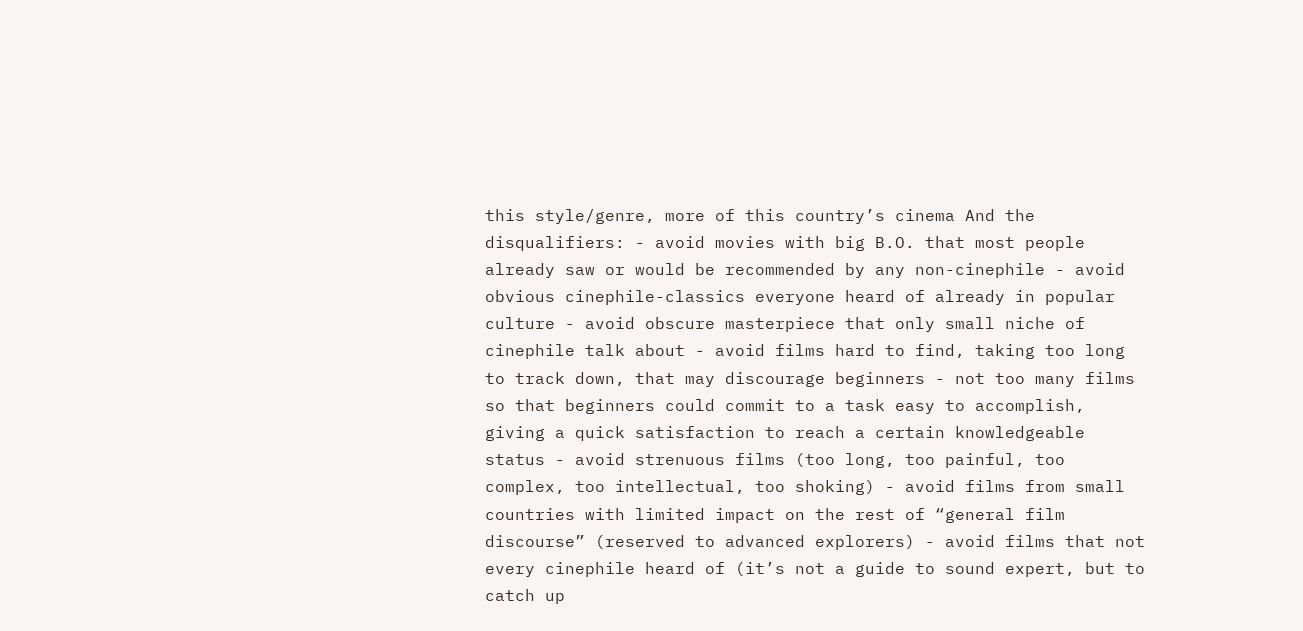this style/genre, more of this country’s cinema And the disqualifiers: - avoid movies with big B.O. that most people already saw or would be recommended by any non-cinephile - avoid obvious cinephile-classics everyone heard of already in popular culture - avoid obscure masterpiece that only small niche of cinephile talk about - avoid films hard to find, taking too long to track down, that may discourage beginners - not too many films so that beginners could commit to a task easy to accomplish, giving a quick satisfaction to reach a certain knowledgeable status - avoid strenuous films (too long, too painful, too complex, too intellectual, too shoking) - avoid films from small countries with limited impact on the rest of “general film discourse” (reserved to advanced explorers) - avoid films that not every cinephile heard of (it’s not a guide to sound expert, but to catch up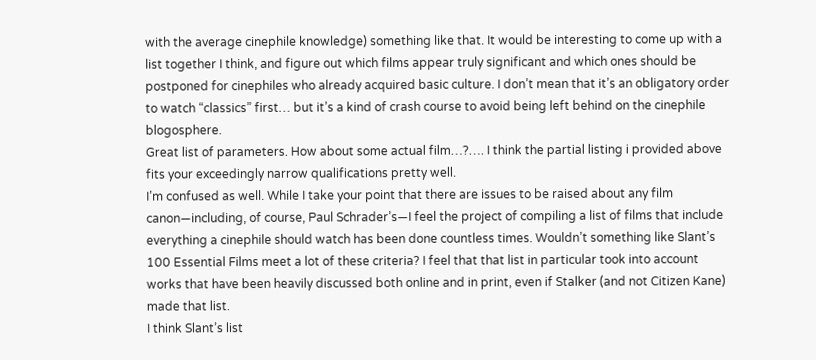with the average cinephile knowledge) something like that. It would be interesting to come up with a list together I think, and figure out which films appear truly significant and which ones should be postponed for cinephiles who already acquired basic culture. I don’t mean that it’s an obligatory order to watch “classics” first… but it’s a kind of crash course to avoid being left behind on the cinephile blogosphere.
Great list of parameters. How about some actual film…?…. I think the partial listing i provided above fits your exceedingly narrow qualifications pretty well.
I’m confused as well. While I take your point that there are issues to be raised about any film canon—including, of course, Paul Schrader’s—I feel the project of compiling a list of films that include everything a cinephile should watch has been done countless times. Wouldn’t something like Slant’s 100 Essential Films meet a lot of these criteria? I feel that that list in particular took into account works that have been heavily discussed both online and in print, even if Stalker (and not Citizen Kane) made that list.
I think Slant’s list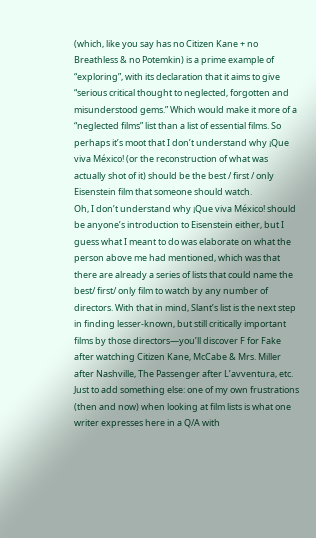(which, like you say has no Citizen Kane + no Breathless & no Potemkin) is a prime example of “exploring”, with its declaration that it aims to give “serious critical thought to neglected, forgotten and misunderstood gems.” Which would make it more of a “neglected films” list than a list of essential films. So perhaps it’s moot that I don’t understand why ¡Que viva México! (or the reconstruction of what was actually shot of it) should be the best / first / only Eisenstein film that someone should watch.
Oh, I don’t understand why ¡Que viva México! should be anyone’s introduction to Eisenstein either, but I guess what I meant to do was elaborate on what the person above me had mentioned, which was that there are already a series of lists that could name the best/ first/ only film to watch by any number of directors. With that in mind, Slant’s list is the next step in finding lesser-known, but still critically important films by those directors—you’ll discover F for Fake after watching Citizen Kane, McCabe & Mrs. Miller after Nashville, The Passenger after L’avventura, etc.
Just to add something else: one of my own frustrations (then and now) when looking at film lists is what one writer expresses here in a Q/A with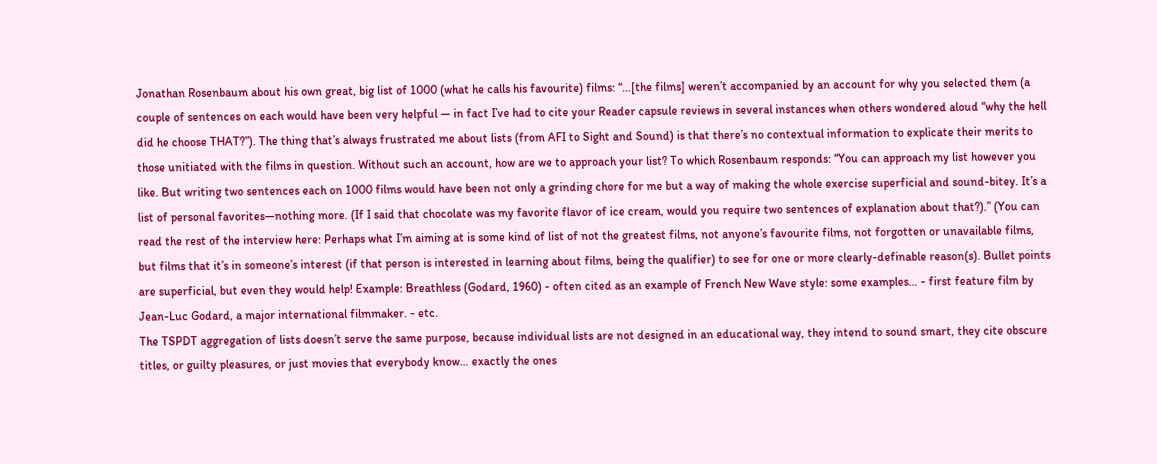Jonathan Rosenbaum about his own great, big list of 1000 (what he calls his favourite) films: “…[the films] weren’t accompanied by an account for why you selected them (a couple of sentences on each would have been very helpful — in fact I’ve had to cite your Reader capsule reviews in several instances when others wondered aloud “why the hell did he choose THAT?”). The thing that’s always frustrated me about lists (from AFI to Sight and Sound) is that there’s no contextual information to explicate their merits to those unitiated with the films in question. Without such an account, how are we to approach your list? To which Rosenbaum responds: “You can approach my list however you like. But writing two sentences each on 1000 films would have been not only a grinding chore for me but a way of making the whole exercise superficial and sound-bitey. It’s a list of personal favorites—nothing more. (If I said that chocolate was my favorite flavor of ice cream, would you require two sentences of explanation about that?).” (You can read the rest of the interview here: Perhaps what I’m aiming at is some kind of list of not the greatest films, not anyone’s favourite films, not forgotten or unavailable films, but films that it’s in someone’s interest (if that person is interested in learning about films, being the qualifier) to see for one or more clearly-definable reason(s). Bullet points are superficial, but even they would help! Example: Breathless (Godard, 1960) - often cited as an example of French New Wave style: some examples… - first feature film by Jean-Luc Godard, a major international filmmaker. - etc.
The TSPDT aggregation of lists doesn’t serve the same purpose, because individual lists are not designed in an educational way, they intend to sound smart, they cite obscure titles, or guilty pleasures, or just movies that everybody know… exactly the ones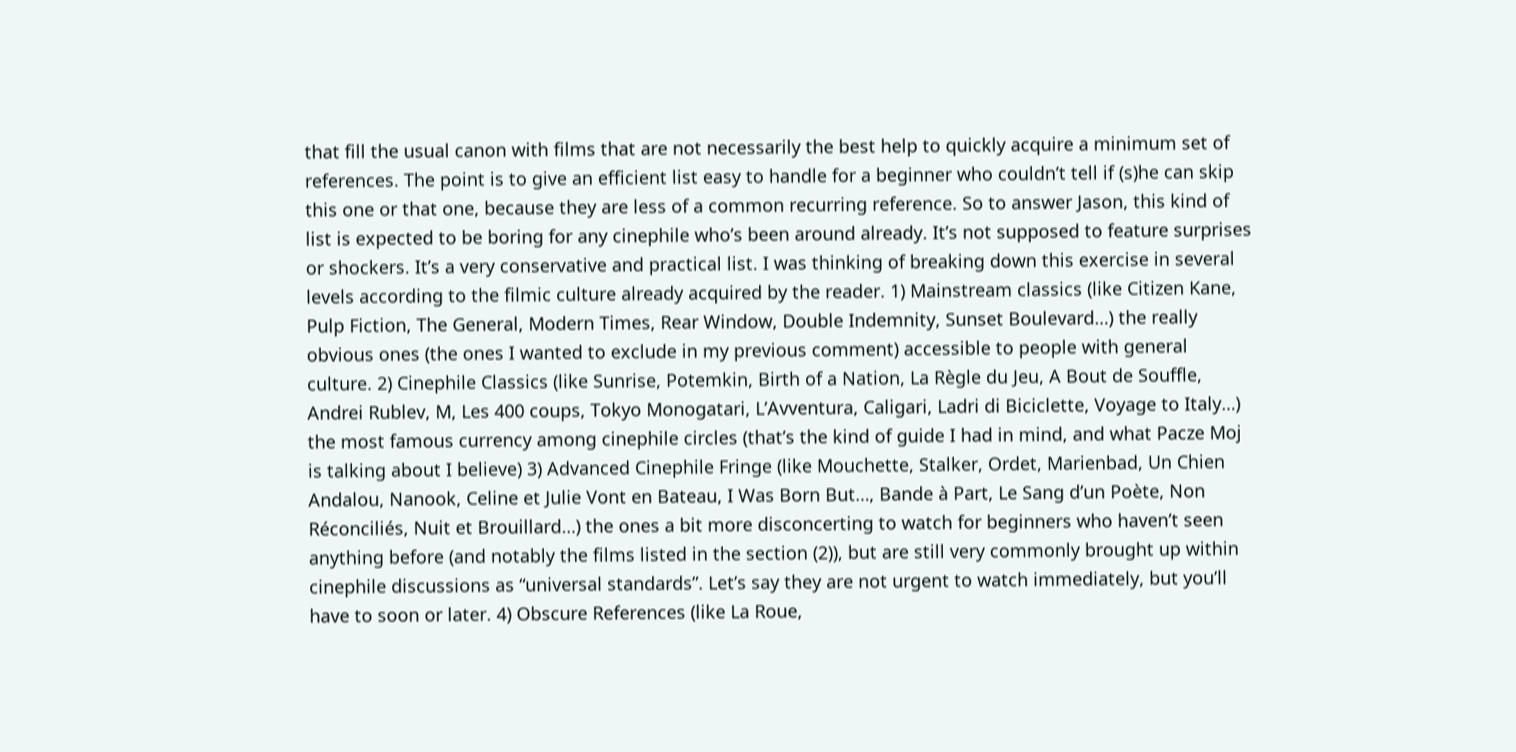that fill the usual canon with films that are not necessarily the best help to quickly acquire a minimum set of references. The point is to give an efficient list easy to handle for a beginner who couldn’t tell if (s)he can skip this one or that one, because they are less of a common recurring reference. So to answer Jason, this kind of list is expected to be boring for any cinephile who’s been around already. It’s not supposed to feature surprises or shockers. It’s a very conservative and practical list. I was thinking of breaking down this exercise in several levels according to the filmic culture already acquired by the reader. 1) Mainstream classics (like Citizen Kane, Pulp Fiction, The General, Modern Times, Rear Window, Double Indemnity, Sunset Boulevard…) the really obvious ones (the ones I wanted to exclude in my previous comment) accessible to people with general culture. 2) Cinephile Classics (like Sunrise, Potemkin, Birth of a Nation, La Règle du Jeu, A Bout de Souffle, Andrei Rublev, M, Les 400 coups, Tokyo Monogatari, L’Avventura, Caligari, Ladri di Biciclette, Voyage to Italy…) the most famous currency among cinephile circles (that’s the kind of guide I had in mind, and what Pacze Moj is talking about I believe) 3) Advanced Cinephile Fringe (like Mouchette, Stalker, Ordet, Marienbad, Un Chien Andalou, Nanook, Celine et Julie Vont en Bateau, I Was Born But…, Bande à Part, Le Sang d’un Poète, Non Réconciliés, Nuit et Brouillard…) the ones a bit more disconcerting to watch for beginners who haven’t seen anything before (and notably the films listed in the section (2)), but are still very commonly brought up within cinephile discussions as “universal standards”. Let’s say they are not urgent to watch immediately, but you’ll have to soon or later. 4) Obscure References (like La Roue,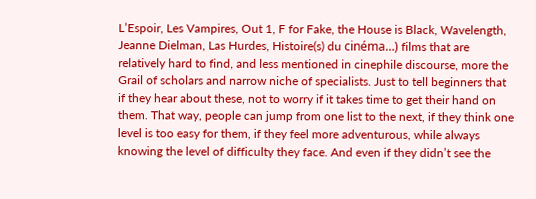L’Espoir, Les Vampires, Out 1, F for Fake, the House is Black, Wavelength, Jeanne Dielman, Las Hurdes, Histoire(s) du cinéma…) films that are relatively hard to find, and less mentioned in cinephile discourse, more the Grail of scholars and narrow niche of specialists. Just to tell beginners that if they hear about these, not to worry if it takes time to get their hand on them. That way, people can jump from one list to the next, if they think one level is too easy for them, if they feel more adventurous, while always knowing the level of difficulty they face. And even if they didn’t see the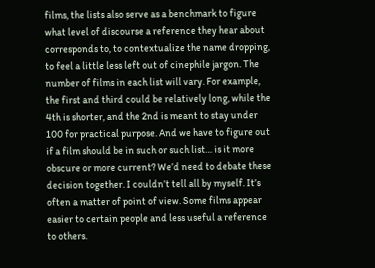films, the lists also serve as a benchmark to figure what level of discourse a reference they hear about corresponds to, to contextualize the name dropping, to feel a little less left out of cinephile jargon. The number of films in each list will vary. For example, the first and third could be relatively long, while the 4th is shorter, and the 2nd is meant to stay under 100 for practical purpose. And we have to figure out if a film should be in such or such list… is it more obscure or more current? We’d need to debate these decision together. I couldn’t tell all by myself. It’s often a matter of point of view. Some films appear easier to certain people and less useful a reference to others.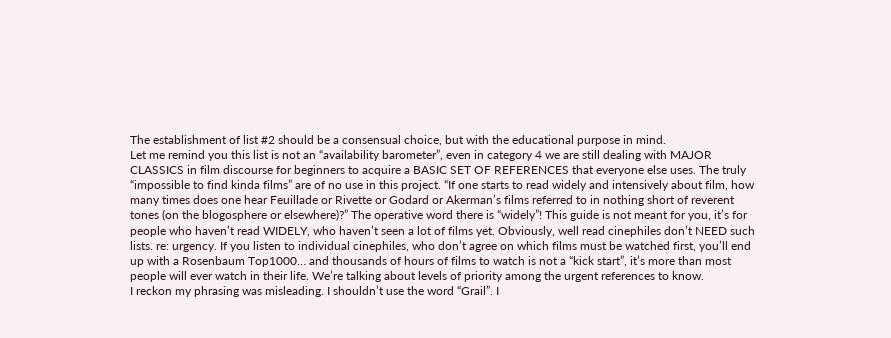The establishment of list #2 should be a consensual choice, but with the educational purpose in mind.
Let me remind you this list is not an “availability barometer”, even in category 4 we are still dealing with MAJOR CLASSICS in film discourse for beginners to acquire a BASIC SET OF REFERENCES that everyone else uses. The truly “impossible to find kinda films” are of no use in this project. “If one starts to read widely and intensively about film, how many times does one hear Feuillade or Rivette or Godard or Akerman’s films referred to in nothing short of reverent tones (on the blogosphere or elsewhere)?” The operative word there is “widely”! This guide is not meant for you, it’s for people who haven’t read WIDELY, who haven’t seen a lot of films yet. Obviously, well read cinephiles don’t NEED such lists. re: urgency. If you listen to individual cinephiles, who don’t agree on which films must be watched first, you’ll end up with a Rosenbaum Top1000… and thousands of hours of films to watch is not a “kick start”, it’s more than most people will ever watch in their life. We’re talking about levels of priority among the urgent references to know.
I reckon my phrasing was misleading. I shouldn’t use the word “Grail”. I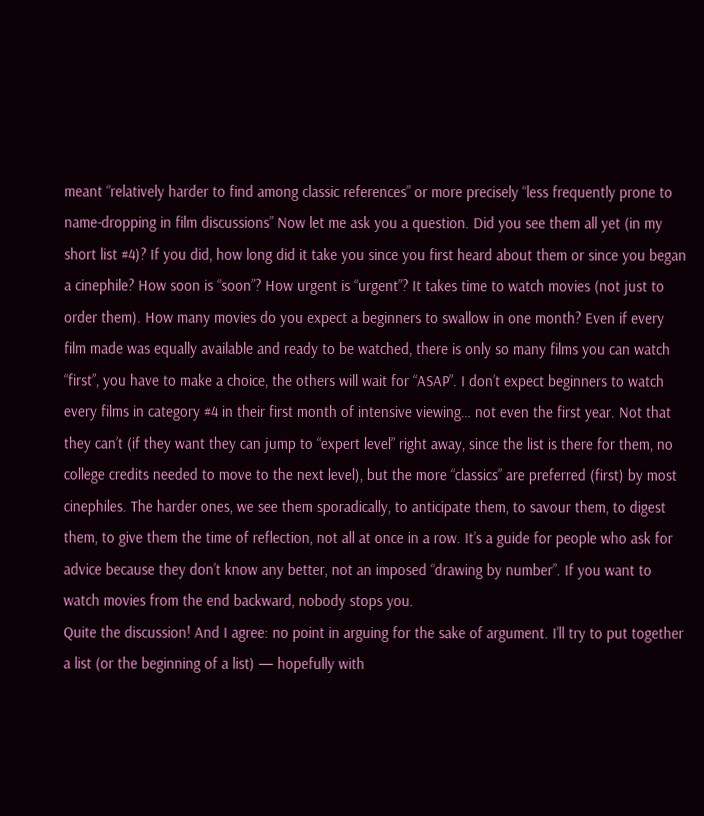meant “relatively harder to find among classic references” or more precisely “less frequently prone to name-dropping in film discussions” Now let me ask you a question. Did you see them all yet (in my short list #4)? If you did, how long did it take you since you first heard about them or since you began a cinephile? How soon is “soon”? How urgent is “urgent”? It takes time to watch movies (not just to order them). How many movies do you expect a beginners to swallow in one month? Even if every film made was equally available and ready to be watched, there is only so many films you can watch “first”, you have to make a choice, the others will wait for “ASAP”. I don’t expect beginners to watch every films in category #4 in their first month of intensive viewing… not even the first year. Not that they can’t (if they want they can jump to “expert level” right away, since the list is there for them, no college credits needed to move to the next level), but the more “classics” are preferred (first) by most cinephiles. The harder ones, we see them sporadically, to anticipate them, to savour them, to digest them, to give them the time of reflection, not all at once in a row. It’s a guide for people who ask for advice because they don’t know any better, not an imposed “drawing by number”. If you want to watch movies from the end backward, nobody stops you.
Quite the discussion! And I agree: no point in arguing for the sake of argument. I’ll try to put together a list (or the beginning of a list) — hopefully with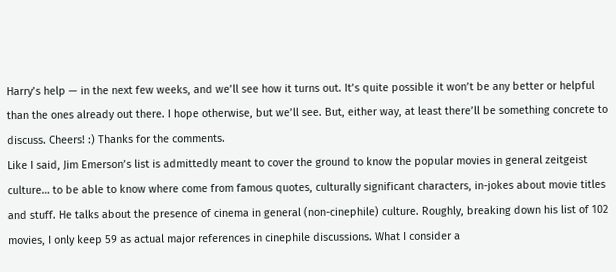Harry’s help — in the next few weeks, and we’ll see how it turns out. It’s quite possible it won’t be any better or helpful than the ones already out there. I hope otherwise, but we’ll see. But, either way, at least there’ll be something concrete to discuss. Cheers! :) Thanks for the comments.
Like I said, Jim Emerson’s list is admittedly meant to cover the ground to know the popular movies in general zeitgeist culture… to be able to know where come from famous quotes, culturally significant characters, in-jokes about movie titles and stuff. He talks about the presence of cinema in general (non-cinephile) culture. Roughly, breaking down his list of 102 movies, I only keep 59 as actual major references in cinephile discussions. What I consider a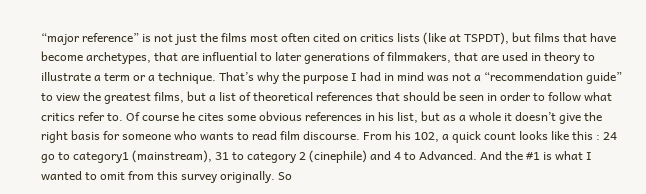“major reference” is not just the films most often cited on critics lists (like at TSPDT), but films that have become archetypes, that are influential to later generations of filmmakers, that are used in theory to illustrate a term or a technique. That’s why the purpose I had in mind was not a “recommendation guide” to view the greatest films, but a list of theoretical references that should be seen in order to follow what critics refer to. Of course he cites some obvious references in his list, but as a whole it doesn’t give the right basis for someone who wants to read film discourse. From his 102, a quick count looks like this : 24 go to category1 (mainstream), 31 to category 2 (cinephile) and 4 to Advanced. And the #1 is what I wanted to omit from this survey originally. So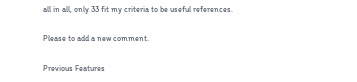all in all, only 33 fit my criteria to be useful references.

Please to add a new comment.

Previous Features